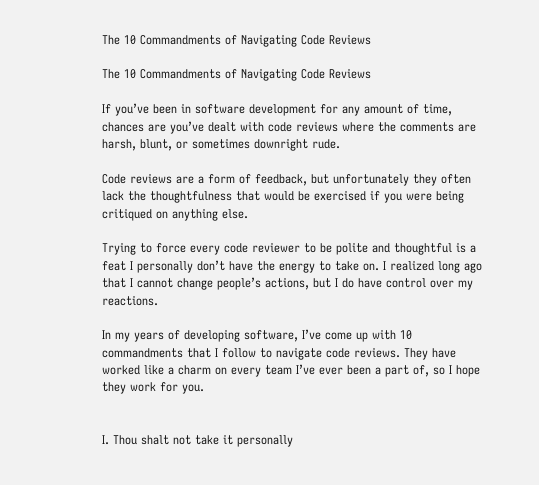The 10 Commandments of Navigating Code Reviews

The 10 Commandments of Navigating Code Reviews

If you’ve been in software development for any amount of time, chances are you’ve dealt with code reviews where the comments are harsh, blunt, or sometimes downright rude.

Code reviews are a form of feedback, but unfortunately they often lack the thoughtfulness that would be exercised if you were being critiqued on anything else.

Trying to force every code reviewer to be polite and thoughtful is a feat I personally don’t have the energy to take on. I realized long ago that I cannot change people’s actions, but I do have control over my reactions.

In my years of developing software, I’ve come up with 10 commandments that I follow to navigate code reviews. They have worked like a charm on every team I’ve ever been a part of, so I hope they work for you.


I. Thou shalt not take it personally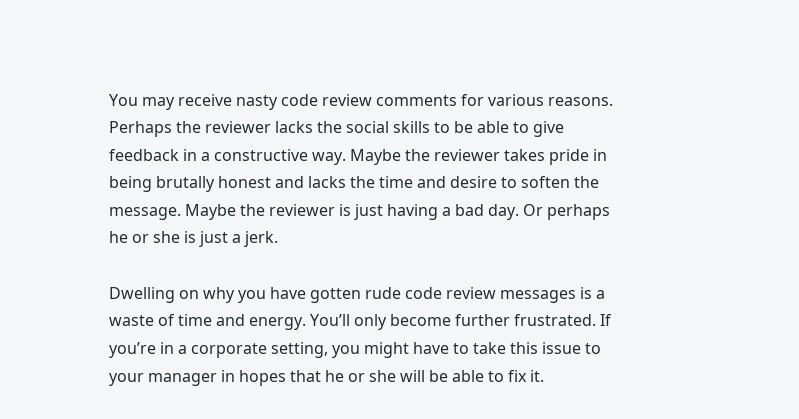You may receive nasty code review comments for various reasons. Perhaps the reviewer lacks the social skills to be able to give feedback in a constructive way. Maybe the reviewer takes pride in being brutally honest and lacks the time and desire to soften the message. Maybe the reviewer is just having a bad day. Or perhaps he or she is just a jerk.

Dwelling on why you have gotten rude code review messages is a waste of time and energy. You’ll only become further frustrated. If you’re in a corporate setting, you might have to take this issue to your manager in hopes that he or she will be able to fix it.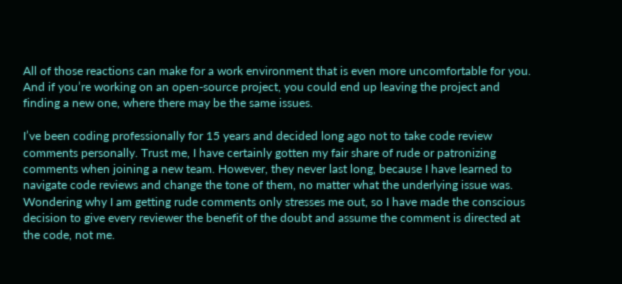All of those reactions can make for a work environment that is even more uncomfortable for you. And if you’re working on an open-source project, you could end up leaving the project and finding a new one, where there may be the same issues.

I’ve been coding professionally for 15 years and decided long ago not to take code review comments personally. Trust me, I have certainly gotten my fair share of rude or patronizing comments when joining a new team. However, they never last long, because I have learned to navigate code reviews and change the tone of them, no matter what the underlying issue was. Wondering why I am getting rude comments only stresses me out, so I have made the conscious decision to give every reviewer the benefit of the doubt and assume the comment is directed at the code, not me.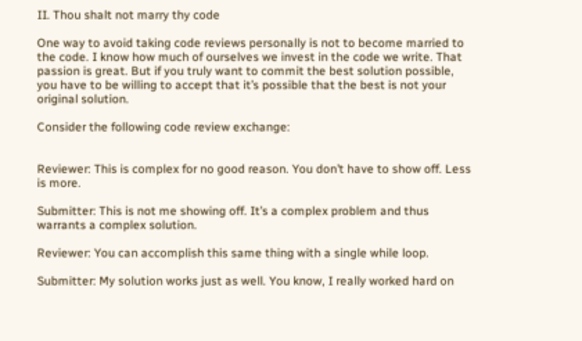II. Thou shalt not marry thy code

One way to avoid taking code reviews personally is not to become married to the code. I know how much of ourselves we invest in the code we write. That passion is great. But if you truly want to commit the best solution possible, you have to be willing to accept that it’s possible that the best is not your original solution.

Consider the following code review exchange:


Reviewer: This is complex for no good reason. You don’t have to show off. Less is more.

Submitter: This is not me showing off. It’s a complex problem and thus warrants a complex solution.

Reviewer: You can accomplish this same thing with a single while loop.

Submitter: My solution works just as well. You know, I really worked hard on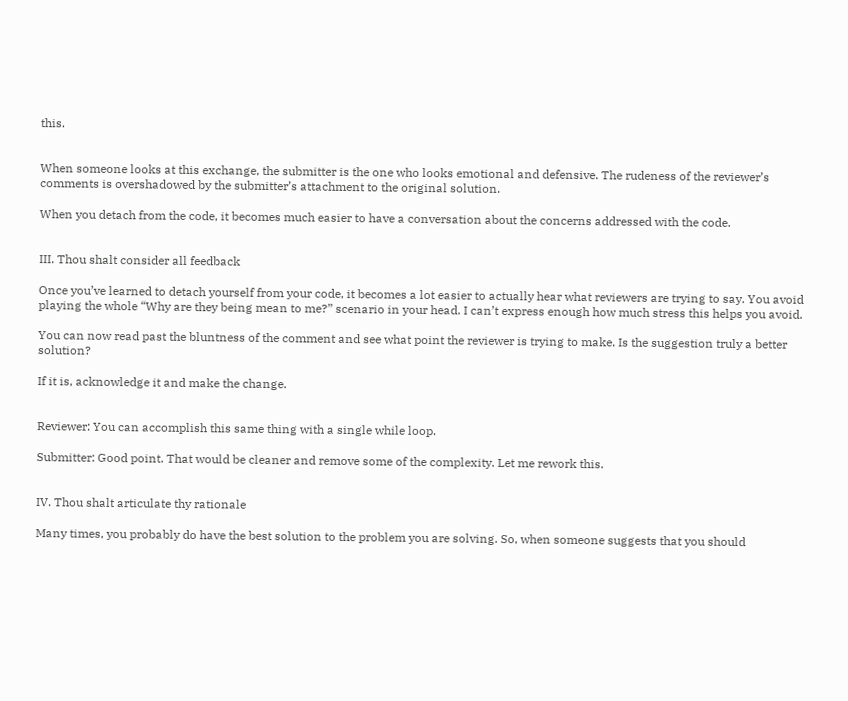this.


When someone looks at this exchange, the submitter is the one who looks emotional and defensive. The rudeness of the reviewer’s comments is overshadowed by the submitter’s attachment to the original solution.

When you detach from the code, it becomes much easier to have a conversation about the concerns addressed with the code.


III. Thou shalt consider all feedback

Once you’ve learned to detach yourself from your code, it becomes a lot easier to actually hear what reviewers are trying to say. You avoid playing the whole “Why are they being mean to me?” scenario in your head. I can’t express enough how much stress this helps you avoid.

You can now read past the bluntness of the comment and see what point the reviewer is trying to make. Is the suggestion truly a better solution?

If it is, acknowledge it and make the change.


Reviewer: You can accomplish this same thing with a single while loop.

Submitter: Good point. That would be cleaner and remove some of the complexity. Let me rework this.


IV. Thou shalt articulate thy rationale

Many times, you probably do have the best solution to the problem you are solving. So, when someone suggests that you should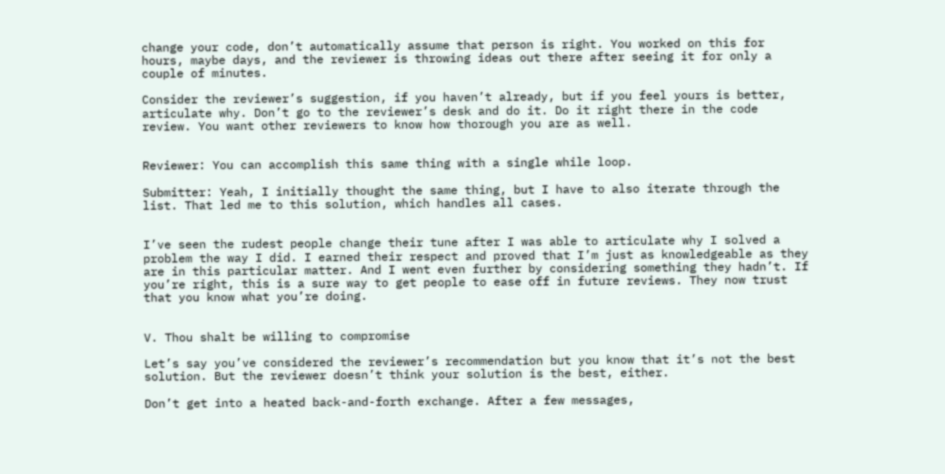change your code, don’t automatically assume that person is right. You worked on this for hours, maybe days, and the reviewer is throwing ideas out there after seeing it for only a couple of minutes.

Consider the reviewer’s suggestion, if you haven’t already, but if you feel yours is better, articulate why. Don’t go to the reviewer’s desk and do it. Do it right there in the code review. You want other reviewers to know how thorough you are as well.


Reviewer: You can accomplish this same thing with a single while loop.

Submitter: Yeah, I initially thought the same thing, but I have to also iterate through the list. That led me to this solution, which handles all cases.


I’ve seen the rudest people change their tune after I was able to articulate why I solved a problem the way I did. I earned their respect and proved that I’m just as knowledgeable as they are in this particular matter. And I went even further by considering something they hadn’t. If you’re right, this is a sure way to get people to ease off in future reviews. They now trust that you know what you’re doing.


V. Thou shalt be willing to compromise

Let’s say you’ve considered the reviewer’s recommendation but you know that it’s not the best solution. But the reviewer doesn’t think your solution is the best, either.

Don’t get into a heated back-and-forth exchange. After a few messages,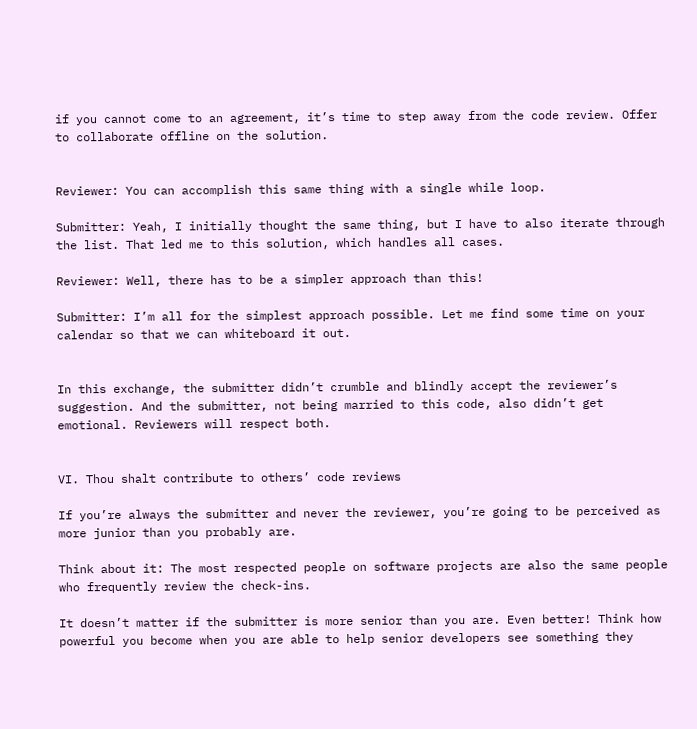if you cannot come to an agreement, it’s time to step away from the code review. Offer to collaborate offline on the solution.


Reviewer: You can accomplish this same thing with a single while loop.

Submitter: Yeah, I initially thought the same thing, but I have to also iterate through the list. That led me to this solution, which handles all cases.

Reviewer: Well, there has to be a simpler approach than this!

Submitter: I’m all for the simplest approach possible. Let me find some time on your calendar so that we can whiteboard it out.


In this exchange, the submitter didn’t crumble and blindly accept the reviewer’s suggestion. And the submitter, not being married to this code, also didn’t get emotional. Reviewers will respect both.


VI. Thou shalt contribute to others’ code reviews

If you’re always the submitter and never the reviewer, you’re going to be perceived as more junior than you probably are.

Think about it: The most respected people on software projects are also the same people who frequently review the check-ins.

It doesn’t matter if the submitter is more senior than you are. Even better! Think how powerful you become when you are able to help senior developers see something they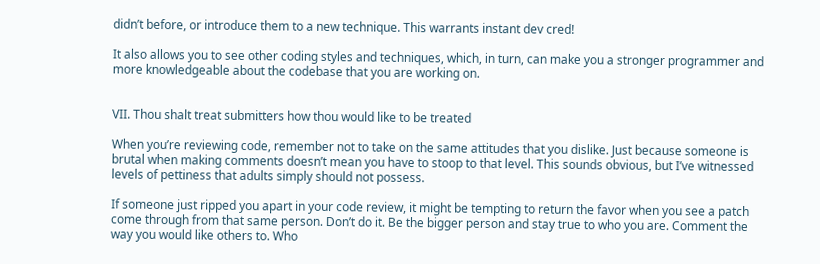didn’t before, or introduce them to a new technique. This warrants instant dev cred!

It also allows you to see other coding styles and techniques, which, in turn, can make you a stronger programmer and more knowledgeable about the codebase that you are working on.


VII. Thou shalt treat submitters how thou would like to be treated

When you’re reviewing code, remember not to take on the same attitudes that you dislike. Just because someone is brutal when making comments doesn’t mean you have to stoop to that level. This sounds obvious, but I’ve witnessed levels of pettiness that adults simply should not possess.

If someone just ripped you apart in your code review, it might be tempting to return the favor when you see a patch come through from that same person. Don’t do it. Be the bigger person and stay true to who you are. Comment the way you would like others to. Who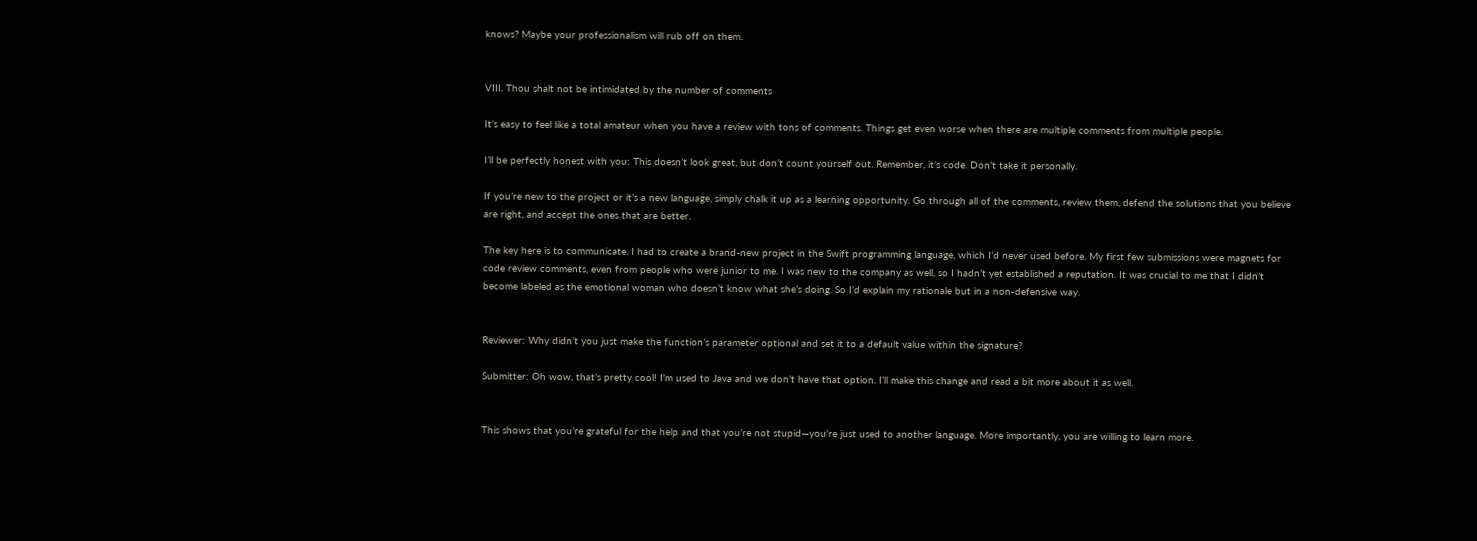knows? Maybe your professionalism will rub off on them.


VIII. Thou shalt not be intimidated by the number of comments

It’s easy to feel like a total amateur when you have a review with tons of comments. Things get even worse when there are multiple comments from multiple people.

I’ll be perfectly honest with you: This doesn’t look great, but don’t count yourself out. Remember, it’s code. Don’t take it personally.

If you’re new to the project or it’s a new language, simply chalk it up as a learning opportunity. Go through all of the comments, review them, defend the solutions that you believe are right, and accept the ones that are better.

The key here is to communicate. I had to create a brand-new project in the Swift programming language, which I’d never used before. My first few submissions were magnets for code review comments, even from people who were junior to me. I was new to the company as well, so I hadn’t yet established a reputation. It was crucial to me that I didn’t become labeled as the emotional woman who doesn’t know what she’s doing. So I’d explain my rationale but in a non-defensive way.


Reviewer: Why didn’t you just make the function’s parameter optional and set it to a default value within the signature?

Submitter: Oh wow, that’s pretty cool! I’m used to Java and we don’t have that option. I’ll make this change and read a bit more about it as well.


This shows that you’re grateful for the help and that you’re not stupid—you’re just used to another language. More importantly, you are willing to learn more.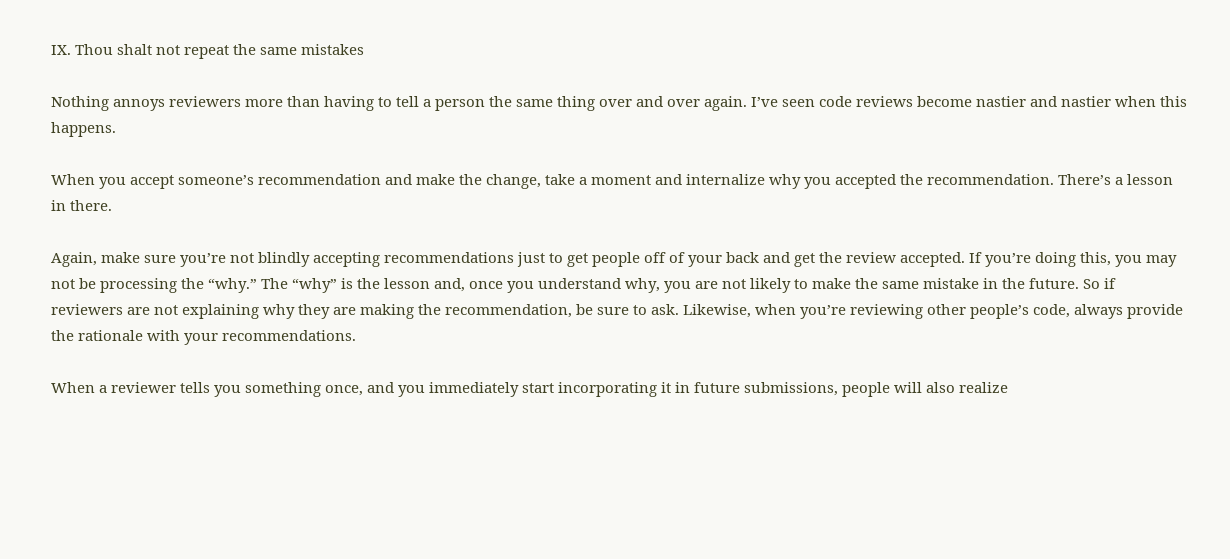IX. Thou shalt not repeat the same mistakes

Nothing annoys reviewers more than having to tell a person the same thing over and over again. I’ve seen code reviews become nastier and nastier when this happens.

When you accept someone’s recommendation and make the change, take a moment and internalize why you accepted the recommendation. There’s a lesson in there.

Again, make sure you’re not blindly accepting recommendations just to get people off of your back and get the review accepted. If you’re doing this, you may not be processing the “why.” The “why” is the lesson and, once you understand why, you are not likely to make the same mistake in the future. So if reviewers are not explaining why they are making the recommendation, be sure to ask. Likewise, when you’re reviewing other people’s code, always provide the rationale with your recommendations.

When a reviewer tells you something once, and you immediately start incorporating it in future submissions, people will also realize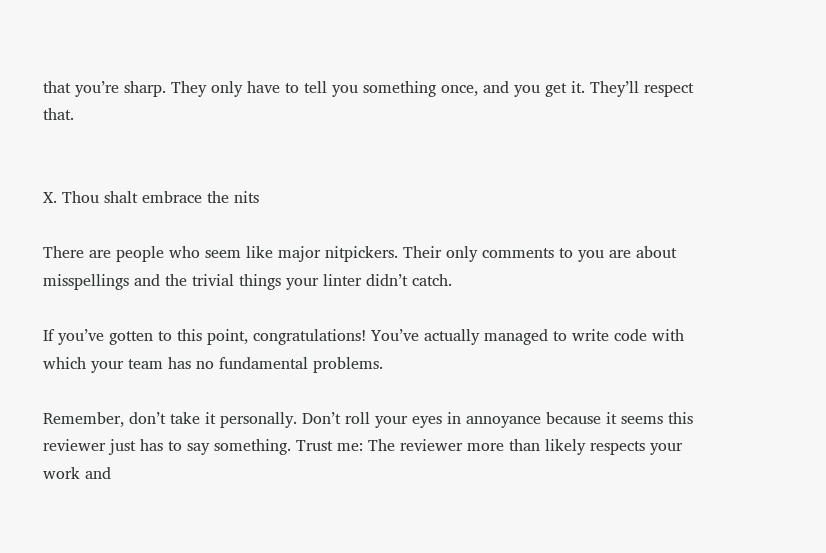that you’re sharp. They only have to tell you something once, and you get it. They’ll respect that.


X. Thou shalt embrace the nits

There are people who seem like major nitpickers. Their only comments to you are about misspellings and the trivial things your linter didn’t catch.

If you’ve gotten to this point, congratulations! You’ve actually managed to write code with which your team has no fundamental problems.

Remember, don’t take it personally. Don’t roll your eyes in annoyance because it seems this reviewer just has to say something. Trust me: The reviewer more than likely respects your work and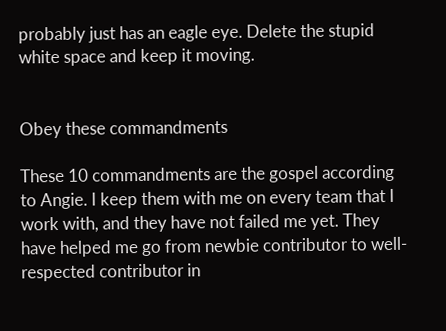probably just has an eagle eye. Delete the stupid white space and keep it moving.


Obey these commandments

These 10 commandments are the gospel according to Angie. I keep them with me on every team that I work with, and they have not failed me yet. They have helped me go from newbie contributor to well-respected contributor in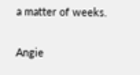a matter of weeks.

Angie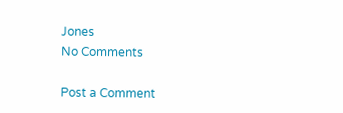Jones
No Comments

Post a Comment